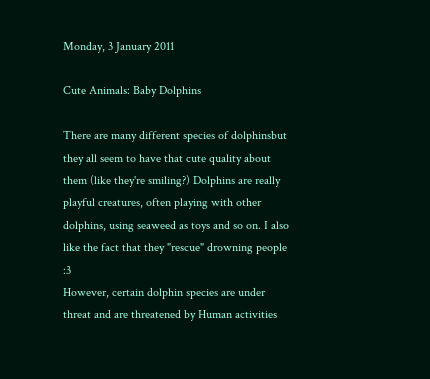Monday, 3 January 2011

Cute Animals: Baby Dolphins

There are many different species of dolphinsbut they all seem to have that cute quality about them (like they're smiling?) Dolphins are really playful creatures, often playing with other dolphins, using seaweed as toys and so on. I also like the fact that they "rescue" drowning people :3
However, certain dolphin species are under threat and are threatened by Human activities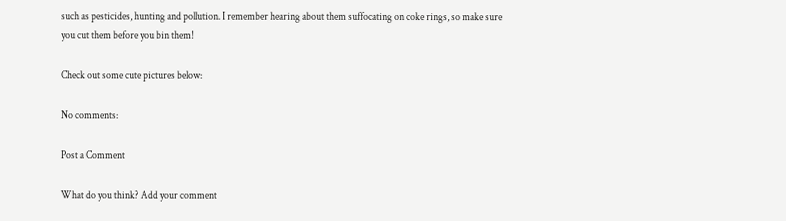such as pesticides, hunting and pollution. I remember hearing about them suffocating on coke rings, so make sure you cut them before you bin them!

Check out some cute pictures below:

No comments:

Post a Comment

What do you think? Add your comment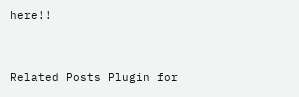here!!


Related Posts Plugin for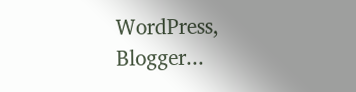WordPress, Blogger...